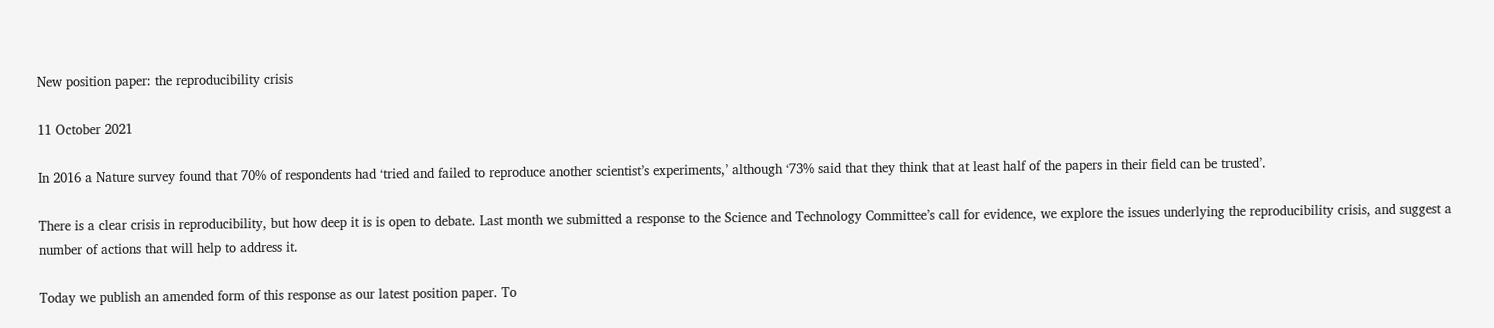New position paper: the reproducibility crisis

11 October 2021

In 2016 a Nature survey found that 70% of respondents had ‘tried and failed to reproduce another scientist’s experiments,’ although ‘73% said that they think that at least half of the papers in their field can be trusted’.

There is a clear crisis in reproducibility, but how deep it is is open to debate. Last month we submitted a response to the Science and Technology Committee’s call for evidence, we explore the issues underlying the reproducibility crisis, and suggest a number of actions that will help to address it.

Today we publish an amended form of this response as our latest position paper. To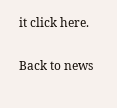it click here.

Back to news